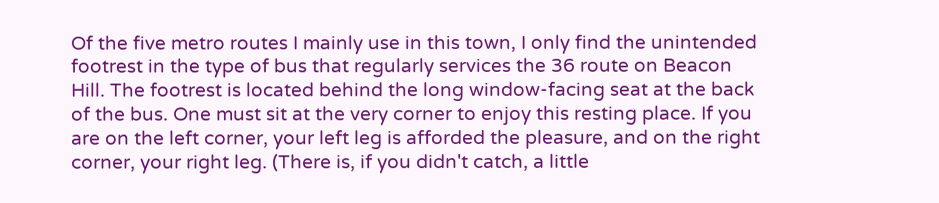Of the five metro routes I mainly use in this town, I only find the unintended footrest in the type of bus that regularly services the 36 route on Beacon Hill. The footrest is located behind the long window-facing seat at the back of the bus. One must sit at the very corner to enjoy this resting place. If you are on the left corner, your left leg is afforded the pleasure, and on the right corner, your right leg. (There is, if you didn't catch, a little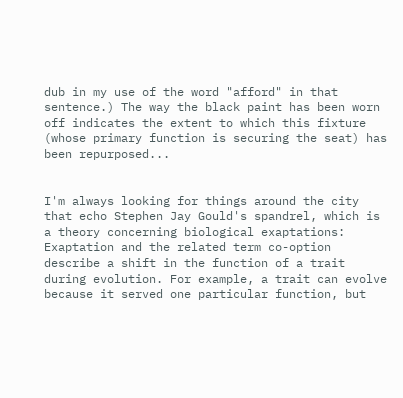dub in my use of the word "afford" in that sentence.) The way the black paint has been worn off indicates the extent to which this fixture (whose primary function is securing the seat) has been repurposed...


I'm always looking for things around the city that echo Stephen Jay Gould's spandrel, which is a theory concerning biological exaptations:
Exaptation and the related term co-option describe a shift in the function of a trait during evolution. For example, a trait can evolve because it served one particular function, but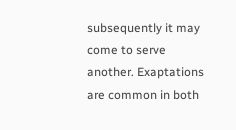subsequently it may come to serve another. Exaptations are common in both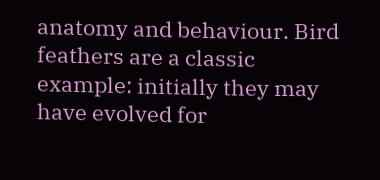anatomy and behaviour. Bird feathers are a classic example: initially they may have evolved for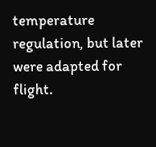temperature regulation, but later were adapted for flight.